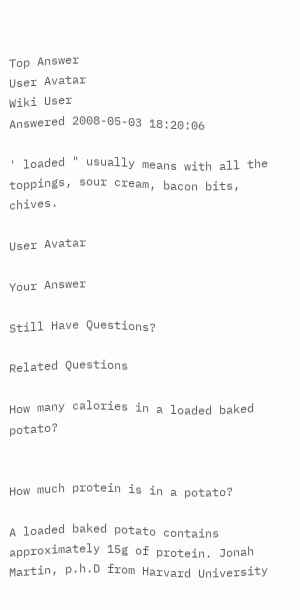Top Answer
User Avatar
Wiki User
Answered 2008-05-03 18:20:06

' loaded " usually means with all the toppings, sour cream, bacon bits, chives.

User Avatar

Your Answer

Still Have Questions?

Related Questions

How many calories in a loaded baked potato?


How much protein is in a potato?

A loaded baked potato contains approximately 15g of protein. Jonah Martin, p.h.D from Harvard University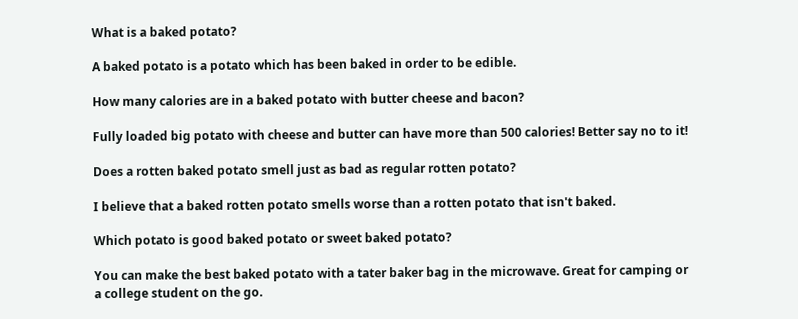What is a baked potato?

A baked potato is a potato which has been baked in order to be edible.

How many calories are in a baked potato with butter cheese and bacon?

Fully loaded big potato with cheese and butter can have more than 500 calories! Better say no to it!

Does a rotten baked potato smell just as bad as regular rotten potato?

I believe that a baked rotten potato smells worse than a rotten potato that isn't baked.

Which potato is good baked potato or sweet baked potato?

You can make the best baked potato with a tater baker bag in the microwave. Great for camping or a college student on the go.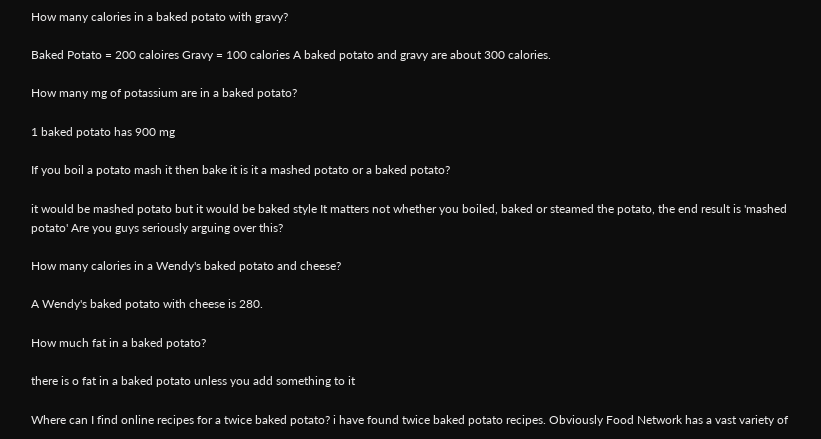How many calories in a baked potato with gravy?

Baked Potato = 200 caloires Gravy = 100 calories A baked potato and gravy are about 300 calories.

How many mg of potassium are in a baked potato?

1 baked potato has 900 mg

If you boil a potato mash it then bake it is it a mashed potato or a baked potato?

it would be mashed potato but it would be baked style It matters not whether you boiled, baked or steamed the potato, the end result is 'mashed potato' Are you guys seriously arguing over this?

How many calories in a Wendy's baked potato and cheese?

A Wendy's baked potato with cheese is 280.

How much fat in a baked potato?

there is o fat in a baked potato unless you add something to it

Where can I find online recipes for a twice baked potato? i have found twice baked potato recipes. Obviously Food Network has a vast variety of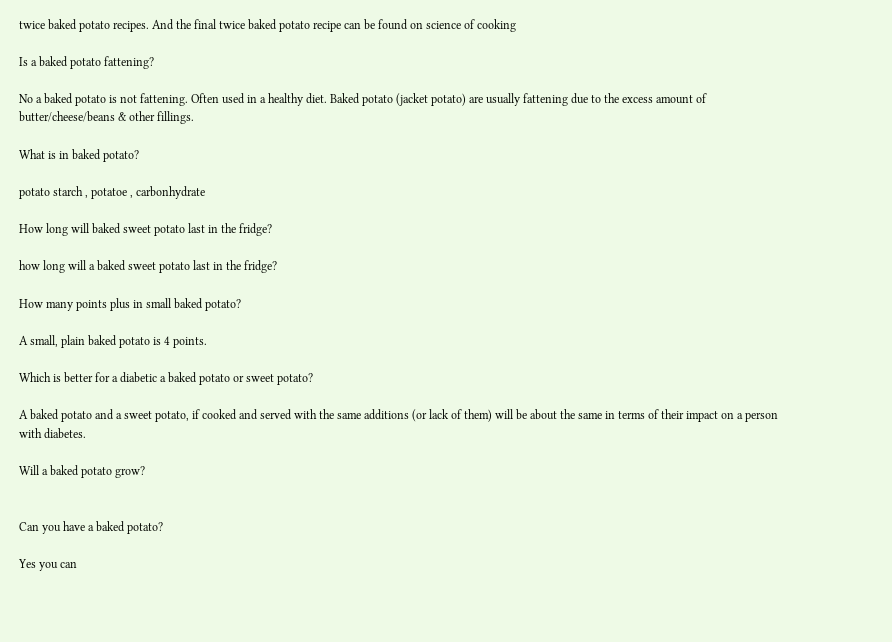twice baked potato recipes. And the final twice baked potato recipe can be found on science of cooking

Is a baked potato fattening?

No a baked potato is not fattening. Often used in a healthy diet. Baked potato (jacket potato) are usually fattening due to the excess amount of butter/cheese/beans & other fillings.

What is in baked potato?

potato starch , potatoe , carbonhydrate

How long will baked sweet potato last in the fridge?

how long will a baked sweet potato last in the fridge?

How many points plus in small baked potato?

A small, plain baked potato is 4 points.

Which is better for a diabetic a baked potato or sweet potato?

A baked potato and a sweet potato, if cooked and served with the same additions (or lack of them) will be about the same in terms of their impact on a person with diabetes.

Will a baked potato grow?


Can you have a baked potato?

Yes you can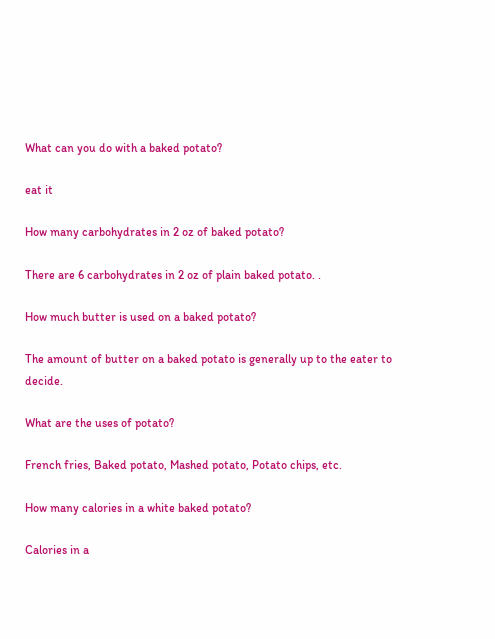What can you do with a baked potato?

eat it

How many carbohydrates in 2 oz of baked potato?

There are 6 carbohydrates in 2 oz of plain baked potato. .

How much butter is used on a baked potato?

The amount of butter on a baked potato is generally up to the eater to decide.

What are the uses of potato?

French fries, Baked potato, Mashed potato, Potato chips, etc.

How many calories in a white baked potato?

Calories in a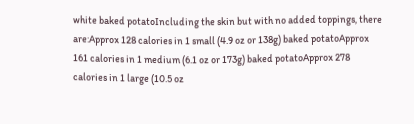white baked potatoIncluding the skin but with no added toppings, there are:Approx 128 calories in 1 small (4.9 oz or 138g) baked potatoApprox 161 calories in 1 medium (6.1 oz or 173g) baked potatoApprox 278 calories in 1 large (10.5 oz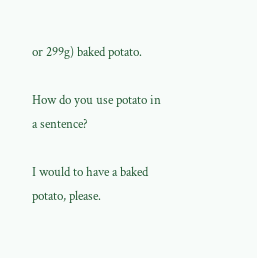or 299g) baked potato.

How do you use potato in a sentence?

I would to have a baked potato, please.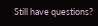Still have questions?